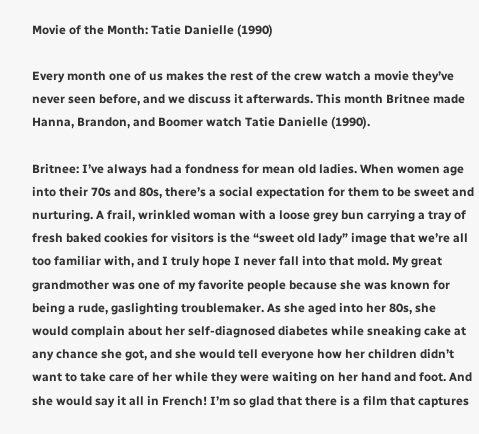Movie of the Month: Tatie Danielle (1990)

Every month one of us makes the rest of the crew watch a movie they’ve never seen before, and we discuss it afterwards. This month Britnee made Hanna, Brandon, and Boomer watch Tatie Danielle (1990).

Britnee: I’ve always had a fondness for mean old ladies. When women age into their 70s and 80s, there’s a social expectation for them to be sweet and nurturing. A frail, wrinkled woman with a loose grey bun carrying a tray of fresh baked cookies for visitors is the “sweet old lady” image that we’re all too familiar with, and I truly hope I never fall into that mold. My great grandmother was one of my favorite people because she was known for being a rude, gaslighting troublemaker. As she aged into her 80s, she would complain about her self-diagnosed diabetes while sneaking cake at any chance she got, and she would tell everyone how her children didn’t want to take care of her while they were waiting on her hand and foot. And she would say it all in French! I’m so glad that there is a film that captures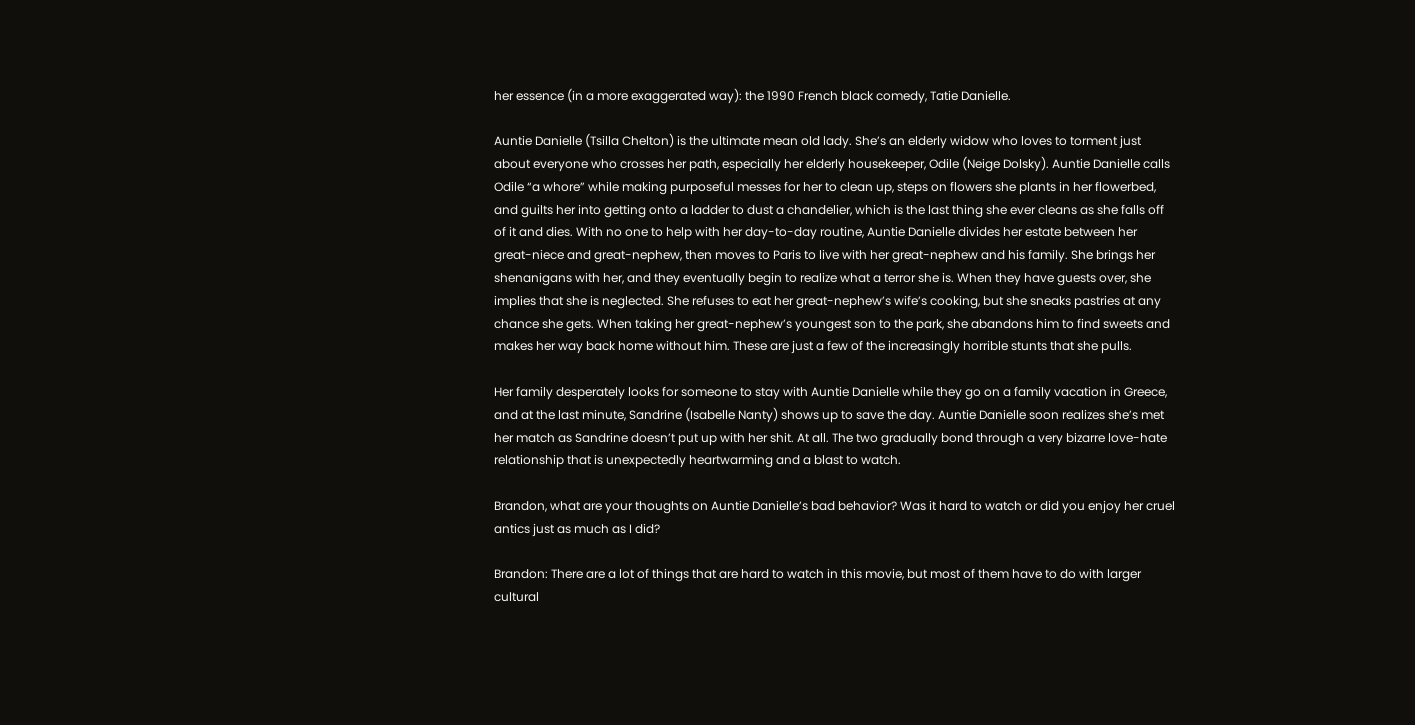her essence (in a more exaggerated way): the 1990 French black comedy, Tatie Danielle.

Auntie Danielle (Tsilla Chelton) is the ultimate mean old lady. She’s an elderly widow who loves to torment just about everyone who crosses her path, especially her elderly housekeeper, Odile (Neige Dolsky). Auntie Danielle calls Odile “a whore” while making purposeful messes for her to clean up, steps on flowers she plants in her flowerbed, and guilts her into getting onto a ladder to dust a chandelier, which is the last thing she ever cleans as she falls off of it and dies. With no one to help with her day-to-day routine, Auntie Danielle divides her estate between her great-niece and great-nephew, then moves to Paris to live with her great-nephew and his family. She brings her shenanigans with her, and they eventually begin to realize what a terror she is. When they have guests over, she implies that she is neglected. She refuses to eat her great-nephew’s wife’s cooking, but she sneaks pastries at any chance she gets. When taking her great-nephew’s youngest son to the park, she abandons him to find sweets and makes her way back home without him. These are just a few of the increasingly horrible stunts that she pulls.

Her family desperately looks for someone to stay with Auntie Danielle while they go on a family vacation in Greece, and at the last minute, Sandrine (Isabelle Nanty) shows up to save the day. Auntie Danielle soon realizes she’s met her match as Sandrine doesn’t put up with her shit. At all. The two gradually bond through a very bizarre love-hate relationship that is unexpectedly heartwarming and a blast to watch.

Brandon, what are your thoughts on Auntie Danielle’s bad behavior? Was it hard to watch or did you enjoy her cruel antics just as much as I did?

Brandon: There are a lot of things that are hard to watch in this movie, but most of them have to do with larger cultural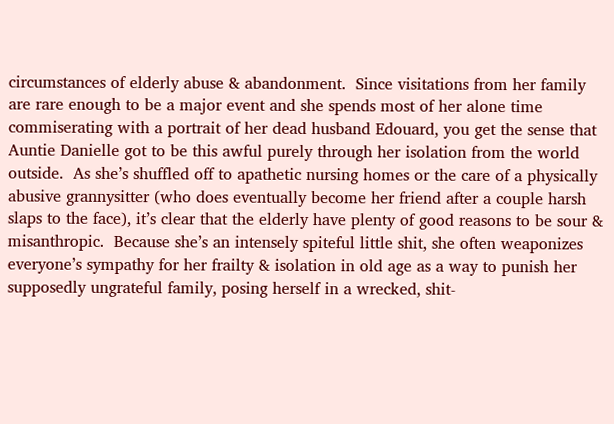circumstances of elderly abuse & abandonment.  Since visitations from her family are rare enough to be a major event and she spends most of her alone time commiserating with a portrait of her dead husband Edouard, you get the sense that Auntie Danielle got to be this awful purely through her isolation from the world outside.  As she’s shuffled off to apathetic nursing homes or the care of a physically abusive grannysitter (who does eventually become her friend after a couple harsh slaps to the face), it’s clear that the elderly have plenty of good reasons to be sour & misanthropic.  Because she’s an intensely spiteful little shit, she often weaponizes everyone’s sympathy for her frailty & isolation in old age as a way to punish her supposedly ungrateful family, posing herself in a wrecked, shit-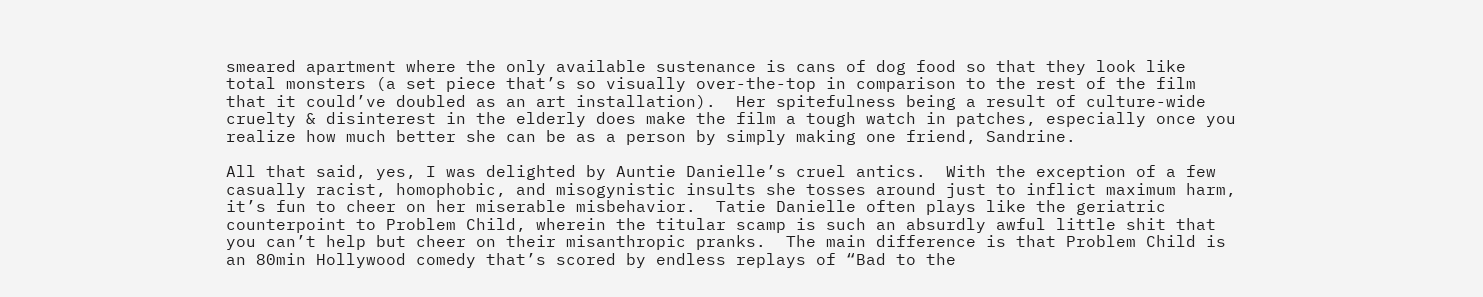smeared apartment where the only available sustenance is cans of dog food so that they look like total monsters (a set piece that’s so visually over-the-top in comparison to the rest of the film that it could’ve doubled as an art installation).  Her spitefulness being a result of culture-wide cruelty & disinterest in the elderly does make the film a tough watch in patches, especially once you realize how much better she can be as a person by simply making one friend, Sandrine.

All that said, yes, I was delighted by Auntie Danielle’s cruel antics.  With the exception of a few casually racist, homophobic, and misogynistic insults she tosses around just to inflict maximum harm, it’s fun to cheer on her miserable misbehavior.  Tatie Danielle often plays like the geriatric counterpoint to Problem Child, wherein the titular scamp is such an absurdly awful little shit that you can’t help but cheer on their misanthropic pranks.  The main difference is that Problem Child is an 80min Hollywood comedy that’s scored by endless replays of “Bad to the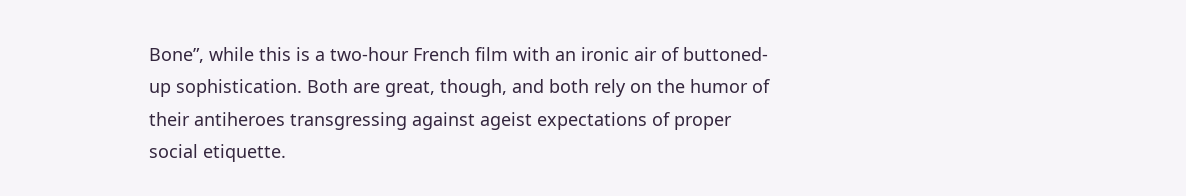Bone”, while this is a two-hour French film with an ironic air of buttoned-up sophistication. Both are great, though, and both rely on the humor of their antiheroes transgressing against ageist expectations of proper social etiquette.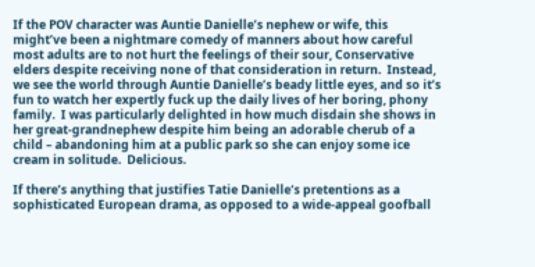If the POV character was Auntie Danielle’s nephew or wife, this might’ve been a nightmare comedy of manners about how careful most adults are to not hurt the feelings of their sour, Conservative elders despite receiving none of that consideration in return.  Instead, we see the world through Auntie Danielle’s beady little eyes, and so it’s fun to watch her expertly fuck up the daily lives of her boring, phony family.  I was particularly delighted in how much disdain she shows in her great-grandnephew despite him being an adorable cherub of a child – abandoning him at a public park so she can enjoy some ice cream in solitude.  Delicious.

If there’s anything that justifies Tatie Danielle‘s pretentions as a sophisticated European drama, as opposed to a wide-appeal goofball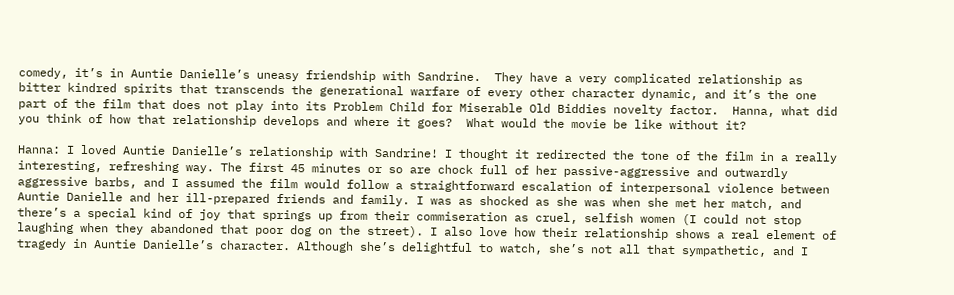comedy, it’s in Auntie Danielle’s uneasy friendship with Sandrine.  They have a very complicated relationship as bitter kindred spirits that transcends the generational warfare of every other character dynamic, and it’s the one part of the film that does not play into its Problem Child for Miserable Old Biddies novelty factor.  Hanna, what did you think of how that relationship develops and where it goes?  What would the movie be like without it?

Hanna: I loved Auntie Danielle’s relationship with Sandrine! I thought it redirected the tone of the film in a really interesting, refreshing way. The first 45 minutes or so are chock full of her passive-aggressive and outwardly aggressive barbs, and I assumed the film would follow a straightforward escalation of interpersonal violence between Auntie Danielle and her ill-prepared friends and family. I was as shocked as she was when she met her match, and there’s a special kind of joy that springs up from their commiseration as cruel, selfish women (I could not stop laughing when they abandoned that poor dog on the street). I also love how their relationship shows a real element of tragedy in Auntie Danielle’s character. Although she’s delightful to watch, she’s not all that sympathetic, and I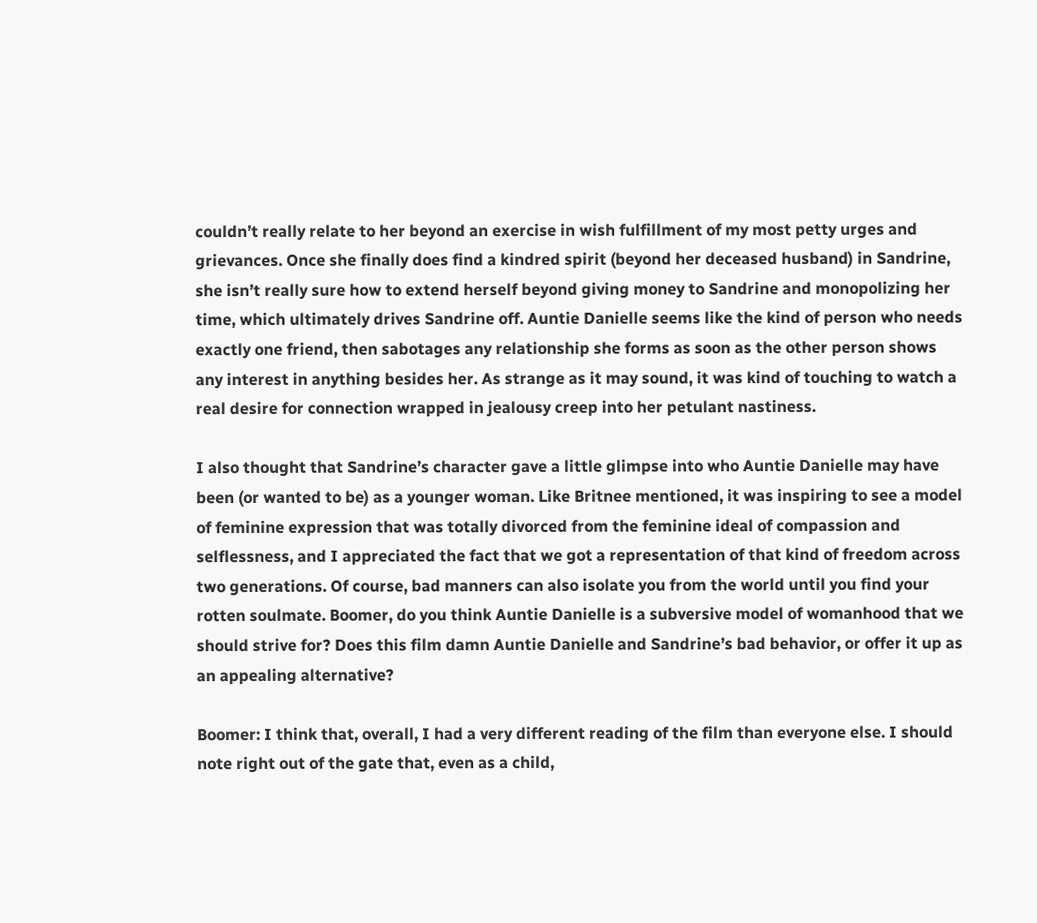couldn’t really relate to her beyond an exercise in wish fulfillment of my most petty urges and grievances. Once she finally does find a kindred spirit (beyond her deceased husband) in Sandrine, she isn’t really sure how to extend herself beyond giving money to Sandrine and monopolizing her time, which ultimately drives Sandrine off. Auntie Danielle seems like the kind of person who needs exactly one friend, then sabotages any relationship she forms as soon as the other person shows any interest in anything besides her. As strange as it may sound, it was kind of touching to watch a real desire for connection wrapped in jealousy creep into her petulant nastiness.

I also thought that Sandrine’s character gave a little glimpse into who Auntie Danielle may have been (or wanted to be) as a younger woman. Like Britnee mentioned, it was inspiring to see a model of feminine expression that was totally divorced from the feminine ideal of compassion and selflessness, and I appreciated the fact that we got a representation of that kind of freedom across two generations. Of course, bad manners can also isolate you from the world until you find your rotten soulmate. Boomer, do you think Auntie Danielle is a subversive model of womanhood that we should strive for? Does this film damn Auntie Danielle and Sandrine’s bad behavior, or offer it up as an appealing alternative?

Boomer: I think that, overall, I had a very different reading of the film than everyone else. I should note right out of the gate that, even as a child,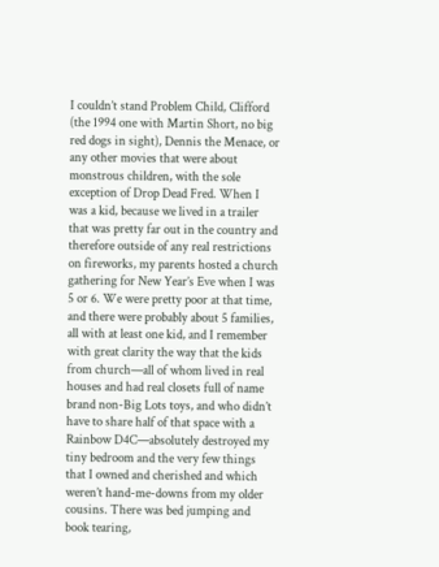I couldn’t stand Problem Child, Clifford (the 1994 one with Martin Short, no big red dogs in sight), Dennis the Menace, or any other movies that were about monstrous children, with the sole exception of Drop Dead Fred. When I was a kid, because we lived in a trailer that was pretty far out in the country and therefore outside of any real restrictions on fireworks, my parents hosted a church gathering for New Year’s Eve when I was 5 or 6. We were pretty poor at that time, and there were probably about 5 families, all with at least one kid, and I remember with great clarity the way that the kids from church—all of whom lived in real houses and had real closets full of name brand non-Big Lots toys, and who didn’t have to share half of that space with a Rainbow D4C—absolutely destroyed my tiny bedroom and the very few things that I owned and cherished and which weren’t hand-me-downs from my older cousins. There was bed jumping and book tearing,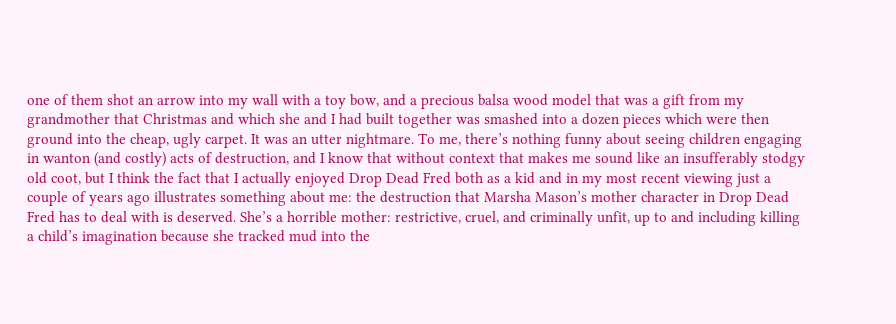one of them shot an arrow into my wall with a toy bow, and a precious balsa wood model that was a gift from my grandmother that Christmas and which she and I had built together was smashed into a dozen pieces which were then ground into the cheap, ugly carpet. It was an utter nightmare. To me, there’s nothing funny about seeing children engaging in wanton (and costly) acts of destruction, and I know that without context that makes me sound like an insufferably stodgy old coot, but I think the fact that I actually enjoyed Drop Dead Fred both as a kid and in my most recent viewing just a couple of years ago illustrates something about me: the destruction that Marsha Mason’s mother character in Drop Dead Fred has to deal with is deserved. She’s a horrible mother: restrictive, cruel, and criminally unfit, up to and including killing a child’s imagination because she tracked mud into the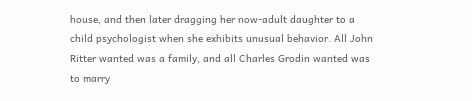house, and then later dragging her now-adult daughter to a child psychologist when she exhibits unusual behavior. All John Ritter wanted was a family, and all Charles Grodin wanted was to marry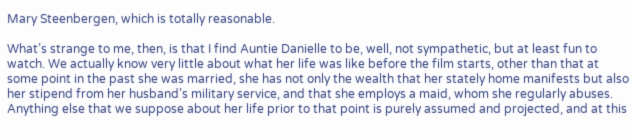Mary Steenbergen, which is totally reasonable.

What’s strange to me, then, is that I find Auntie Danielle to be, well, not sympathetic, but at least fun to watch. We actually know very little about what her life was like before the film starts, other than that at some point in the past she was married, she has not only the wealth that her stately home manifests but also her stipend from her husband’s military service, and that she employs a maid, whom she regularly abuses. Anything else that we suppose about her life prior to that point is purely assumed and projected, and at this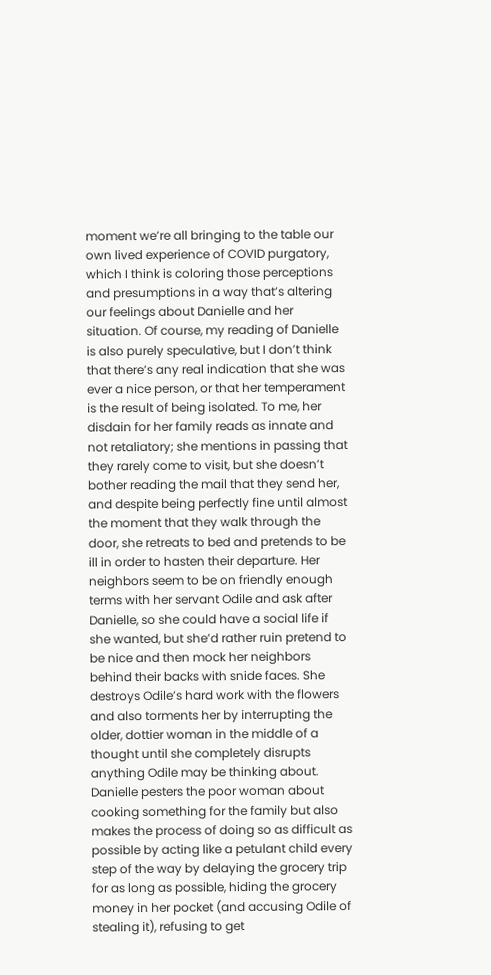moment we’re all bringing to the table our own lived experience of COVID purgatory, which I think is coloring those perceptions and presumptions in a way that’s altering our feelings about Danielle and her situation. Of course, my reading of Danielle is also purely speculative, but I don’t think that there’s any real indication that she was ever a nice person, or that her temperament is the result of being isolated. To me, her disdain for her family reads as innate and not retaliatory; she mentions in passing that they rarely come to visit, but she doesn’t bother reading the mail that they send her, and despite being perfectly fine until almost the moment that they walk through the door, she retreats to bed and pretends to be ill in order to hasten their departure. Her neighbors seem to be on friendly enough terms with her servant Odile and ask after Danielle, so she could have a social life if she wanted, but she’d rather ruin pretend to be nice and then mock her neighbors behind their backs with snide faces. She destroys Odile’s hard work with the flowers and also torments her by interrupting the older, dottier woman in the middle of a thought until she completely disrupts anything Odile may be thinking about. Danielle pesters the poor woman about cooking something for the family but also makes the process of doing so as difficult as possible by acting like a petulant child every step of the way by delaying the grocery trip for as long as possible, hiding the grocery money in her pocket (and accusing Odile of stealing it), refusing to get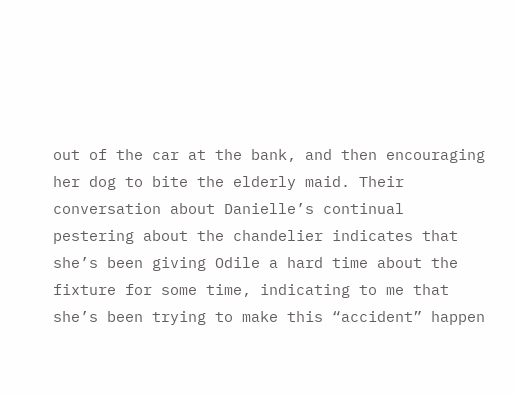out of the car at the bank, and then encouraging her dog to bite the elderly maid. Their conversation about Danielle’s continual pestering about the chandelier indicates that she’s been giving Odile a hard time about the fixture for some time, indicating to me that she’s been trying to make this “accident” happen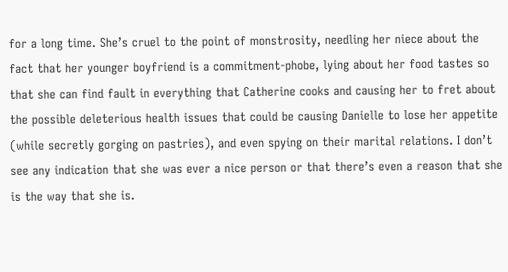for a long time. She’s cruel to the point of monstrosity, needling her niece about the fact that her younger boyfriend is a commitment-phobe, lying about her food tastes so that she can find fault in everything that Catherine cooks and causing her to fret about the possible deleterious health issues that could be causing Danielle to lose her appetite (while secretly gorging on pastries), and even spying on their marital relations. I don’t see any indication that she was ever a nice person or that there’s even a reason that she is the way that she is.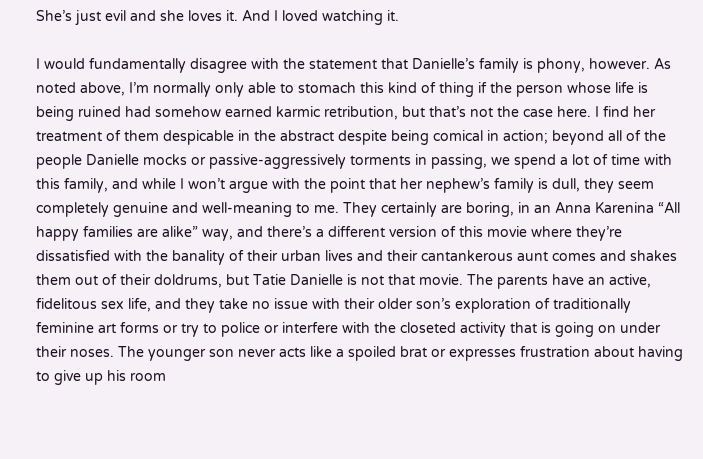She’s just evil and she loves it. And I loved watching it.

I would fundamentally disagree with the statement that Danielle’s family is phony, however. As noted above, I’m normally only able to stomach this kind of thing if the person whose life is being ruined had somehow earned karmic retribution, but that’s not the case here. I find her treatment of them despicable in the abstract despite being comical in action; beyond all of the people Danielle mocks or passive-aggressively torments in passing, we spend a lot of time with this family, and while I won’t argue with the point that her nephew’s family is dull, they seem completely genuine and well-meaning to me. They certainly are boring, in an Anna Karenina “All happy families are alike” way, and there’s a different version of this movie where they’re dissatisfied with the banality of their urban lives and their cantankerous aunt comes and shakes them out of their doldrums, but Tatie Danielle is not that movie. The parents have an active, fidelitous sex life, and they take no issue with their older son’s exploration of traditionally feminine art forms or try to police or interfere with the closeted activity that is going on under their noses. The younger son never acts like a spoiled brat or expresses frustration about having to give up his room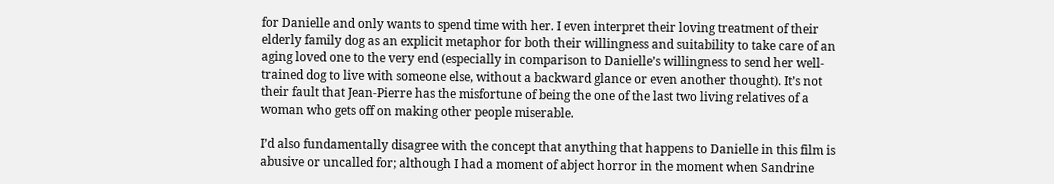for Danielle and only wants to spend time with her. I even interpret their loving treatment of their elderly family dog as an explicit metaphor for both their willingness and suitability to take care of an aging loved one to the very end (especially in comparison to Danielle’s willingness to send her well-trained dog to live with someone else, without a backward glance or even another thought). It’s not their fault that Jean-Pierre has the misfortune of being the one of the last two living relatives of a woman who gets off on making other people miserable.

I’d also fundamentally disagree with the concept that anything that happens to Danielle in this film is abusive or uncalled for; although I had a moment of abject horror in the moment when Sandrine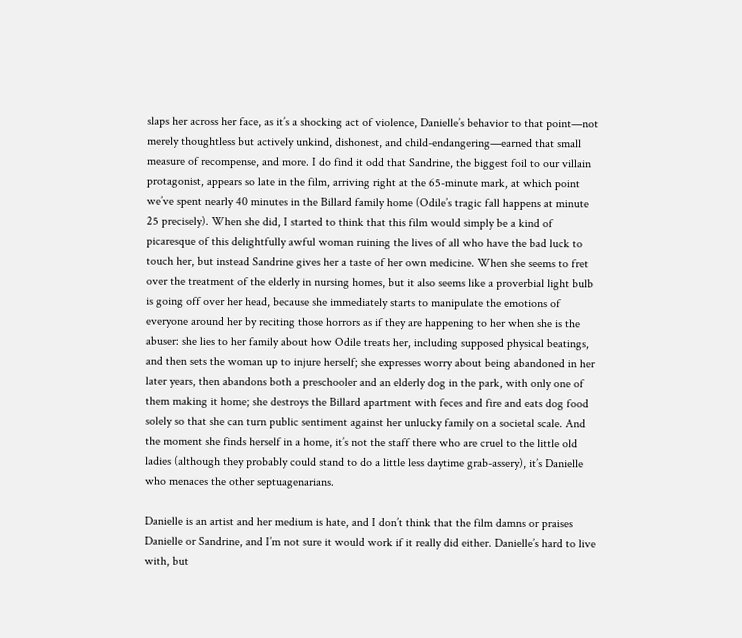slaps her across her face, as it’s a shocking act of violence, Danielle’s behavior to that point—not merely thoughtless but actively unkind, dishonest, and child-endangering—earned that small measure of recompense, and more. I do find it odd that Sandrine, the biggest foil to our villain protagonist, appears so late in the film, arriving right at the 65-minute mark, at which point we’ve spent nearly 40 minutes in the Billard family home (Odile’s tragic fall happens at minute 25 precisely). When she did, I started to think that this film would simply be a kind of picaresque of this delightfully awful woman ruining the lives of all who have the bad luck to touch her, but instead Sandrine gives her a taste of her own medicine. When she seems to fret over the treatment of the elderly in nursing homes, but it also seems like a proverbial light bulb is going off over her head, because she immediately starts to manipulate the emotions of everyone around her by reciting those horrors as if they are happening to her when she is the abuser: she lies to her family about how Odile treats her, including supposed physical beatings, and then sets the woman up to injure herself; she expresses worry about being abandoned in her later years, then abandons both a preschooler and an elderly dog in the park, with only one of them making it home; she destroys the Billard apartment with feces and fire and eats dog food solely so that she can turn public sentiment against her unlucky family on a societal scale. And the moment she finds herself in a home, it’s not the staff there who are cruel to the little old ladies (although they probably could stand to do a little less daytime grab-assery), it’s Danielle who menaces the other septuagenarians.

Danielle is an artist and her medium is hate, and I don’t think that the film damns or praises Danielle or Sandrine, and I’m not sure it would work if it really did either. Danielle’s hard to live with, but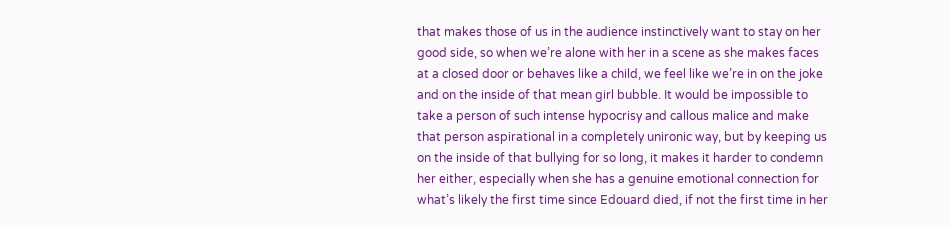that makes those of us in the audience instinctively want to stay on her good side, so when we’re alone with her in a scene as she makes faces at a closed door or behaves like a child, we feel like we’re in on the joke and on the inside of that mean girl bubble. It would be impossible to take a person of such intense hypocrisy and callous malice and make that person aspirational in a completely unironic way, but by keeping us on the inside of that bullying for so long, it makes it harder to condemn her either, especially when she has a genuine emotional connection for what’s likely the first time since Edouard died, if not the first time in her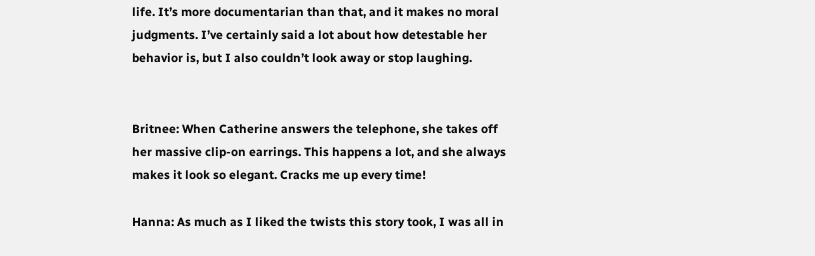life. It’s more documentarian than that, and it makes no moral judgments. I’ve certainly said a lot about how detestable her behavior is, but I also couldn’t look away or stop laughing.


Britnee: When Catherine answers the telephone, she takes off her massive clip-on earrings. This happens a lot, and she always makes it look so elegant. Cracks me up every time!

Hanna: As much as I liked the twists this story took, I was all in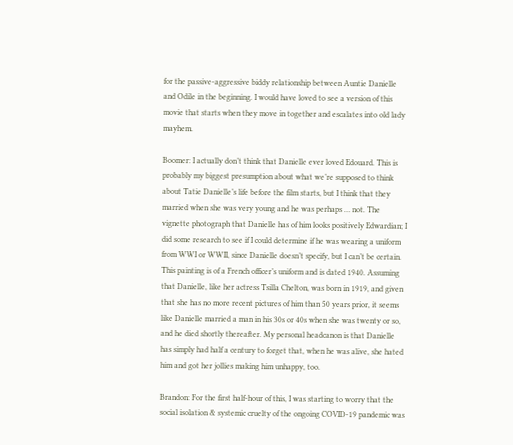for the passive-aggressive biddy relationship between Auntie Danielle and Odile in the beginning. I would have loved to see a version of this movie that starts when they move in together and escalates into old lady mayhem.

Boomer: I actually don’t think that Danielle ever loved Edouard. This is probably my biggest presumption about what we’re supposed to think about Tatie Danielle’s life before the film starts, but I think that they married when she was very young and he was perhaps … not. The vignette photograph that Danielle has of him looks positively Edwardian; I did some research to see if I could determine if he was wearing a uniform from WWI or WWII, since Danielle doesn’t specify, but I can’t be certain. This painting is of a French officer’s uniform and is dated 1940. Assuming that Danielle, like her actress Tsilla Chelton, was born in 1919, and given that she has no more recent pictures of him than 50 years prior, it seems like Danielle married a man in his 30s or 40s when she was twenty or so, and he died shortly thereafter. My personal headcanon is that Danielle has simply had half a century to forget that, when he was alive, she hated him and got her jollies making him unhappy, too.

Brandon: For the first half-hour of this, I was starting to worry that the social isolation & systemic cruelty of the ongoing COVID-19 pandemic was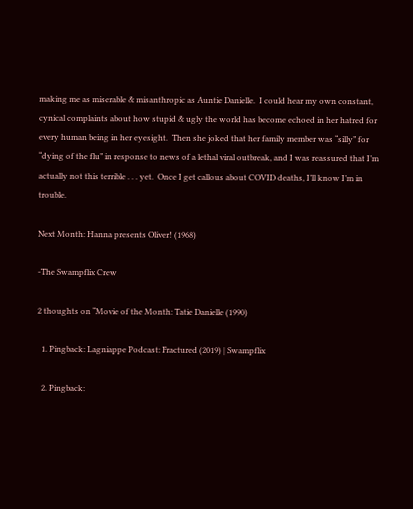making me as miserable & misanthropic as Auntie Danielle.  I could hear my own constant, cynical complaints about how stupid & ugly the world has become echoed in her hatred for every human being in her eyesight.  Then she joked that her family member was “silly” for “dying of the flu” in response to news of a lethal viral outbreak, and I was reassured that I’m actually not this terrible . . . yet.  Once I get callous about COVID deaths, I’ll know I’m in trouble.

Next Month: Hanna presents Oliver! (1968)

-The Swampflix Crew

2 thoughts on “Movie of the Month: Tatie Danielle (1990)

  1. Pingback: Lagniappe Podcast: Fractured (2019) | Swampflix

  2. Pingback: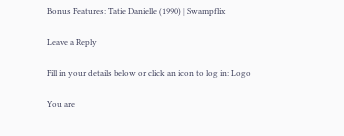Bonus Features: Tatie Danielle (1990) | Swampflix

Leave a Reply

Fill in your details below or click an icon to log in: Logo

You are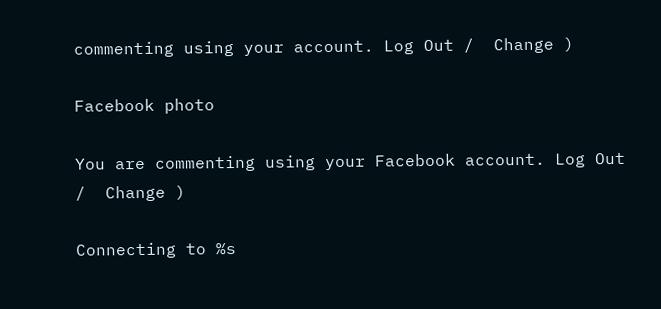commenting using your account. Log Out /  Change )

Facebook photo

You are commenting using your Facebook account. Log Out /  Change )

Connecting to %s